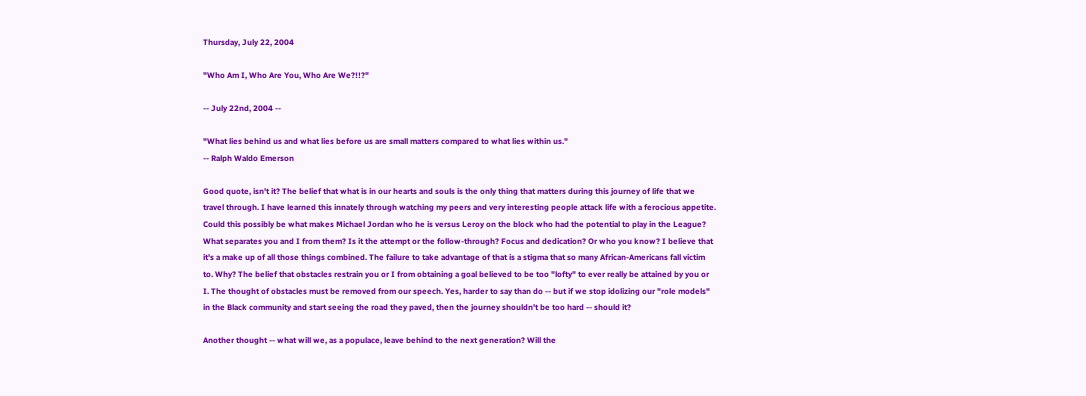Thursday, July 22, 2004

"Who Am I, Who Are You, Who Are We?!!?"

-- July 22nd, 2004 --

"What lies behind us and what lies before us are small matters compared to what lies within us."
-- Ralph Waldo Emerson

Good quote, isn't it? The belief that what is in our hearts and souls is the only thing that matters during this journey of life that we travel through. I have learned this innately through watching my peers and very interesting people attack life with a ferocious appetite. Could this possibly be what makes Michael Jordan who he is versus Leroy on the block who had the potential to play in the League? What separates you and I from them? Is it the attempt or the follow-through? Focus and dedication? Or who you know? I believe that it's a make up of all those things combined. The failure to take advantage of that is a stigma that so many African-Americans fall victim to. Why? The belief that obstacles restrain you or I from obtaining a goal believed to be too "lofty" to ever really be attained by you or I. The thought of obstacles must be removed from our speech. Yes, harder to say than do -- but if we stop idolizing our "role models" in the Black community and start seeing the road they paved, then the journey shouldn't be too hard -- should it?

Another thought -- what will we, as a populace, leave behind to the next generation? Will the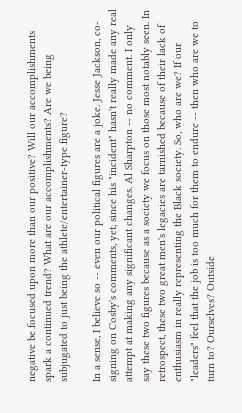negative be focused upon more than our positive? Will our accomplishments spark a continued trend? What are our accomplishments? Are we being subjugated to just being the athlete/entertainer-type figure?

In a sense, I believe so -- even our political figures are a joke. Jesse Jackson, co-signing on Cosby's comments, yet, since his "incident" hasn't really made any real attempt at making any significant changes. Al Sharpton -- no comment. I only say these two figures because as a society we focus on those most notably seen. In retrospect, these two great men's legacies are tarnished because of their lack of enthusiasm in really representing the Black society. So, who are we? If our "leaders" feel that the job is too much for them to endure -- then who are we to turn to? Ourselves? Outside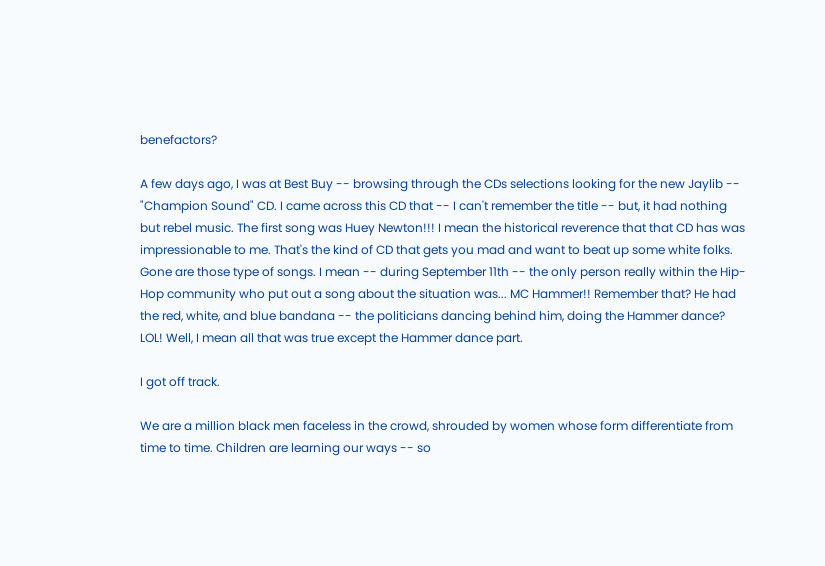benefactors?

A few days ago, I was at Best Buy -- browsing through the CDs selections looking for the new Jaylib -- "Champion Sound" CD. I came across this CD that -- I can't remember the title -- but, it had nothing but rebel music. The first song was Huey Newton!!! I mean the historical reverence that that CD has was impressionable to me. That's the kind of CD that gets you mad and want to beat up some white folks. Gone are those type of songs. I mean -- during September 11th -- the only person really within the Hip-Hop community who put out a song about the situation was... MC Hammer!! Remember that? He had the red, white, and blue bandana -- the politicians dancing behind him, doing the Hammer dance? LOL! Well, I mean all that was true except the Hammer dance part.

I got off track.

We are a million black men faceless in the crowd, shrouded by women whose form differentiate from time to time. Children are learning our ways -- so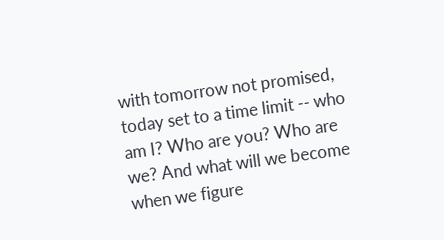with tomorrow not promised, today set to a time limit -- who am I? Who are you? Who are we? And what will we become when we figure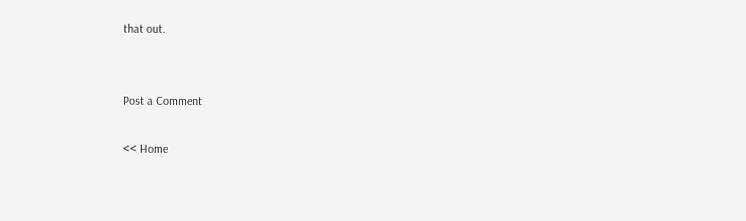that out.


Post a Comment

<< Home